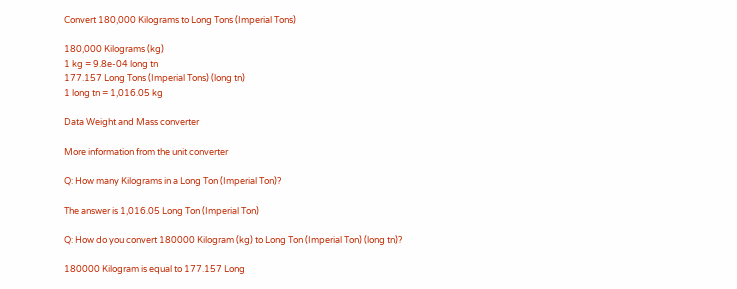Convert 180,000 Kilograms to Long Tons (Imperial Tons)

180,000 Kilograms (kg)
1 kg = 9.8e-04 long tn
177.157 Long Tons (Imperial Tons) (long tn)
1 long tn = 1,016.05 kg

Data Weight and Mass converter

More information from the unit converter

Q: How many Kilograms in a Long Ton (Imperial Ton)?

The answer is 1,016.05 Long Ton (Imperial Ton)

Q: How do you convert 180000 Kilogram (kg) to Long Ton (Imperial Ton) (long tn)?

180000 Kilogram is equal to 177.157 Long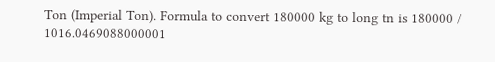Ton (Imperial Ton). Formula to convert 180000 kg to long tn is 180000 / 1016.0469088000001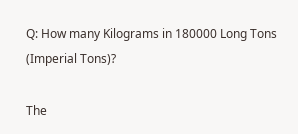Q: How many Kilograms in 180000 Long Tons (Imperial Tons)?

The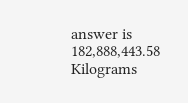answer is 182,888,443.58 Kilograms